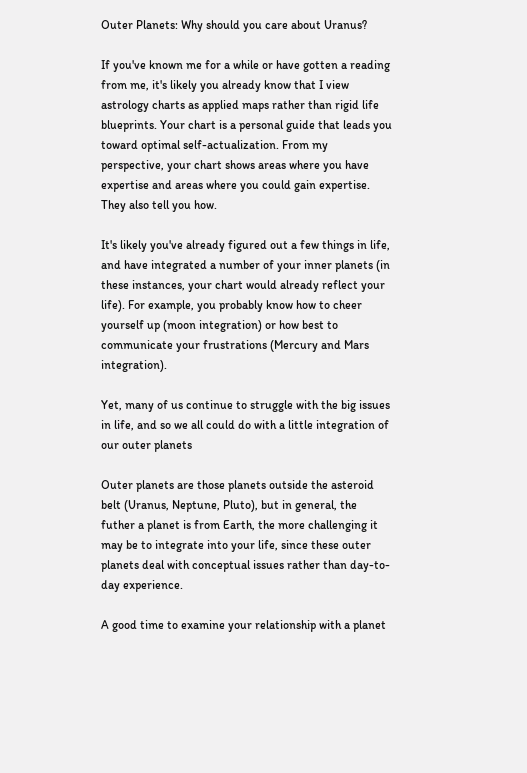Outer Planets: Why should you care about Uranus?

If you've known me for a while or have gotten a reading from me, it's likely you already know that I view astrology charts as applied maps rather than rigid life blueprints. Your chart is a personal guide that leads you toward optimal self-actualization. From my perspective, your chart shows areas where you have expertise and areas where you could gain expertise. They also tell you how.

It's likely you've already figured out a few things in life, and have integrated a number of your inner planets (in these instances, your chart would already reflect your life). For example, you probably know how to cheer yourself up (moon integration) or how best to communicate your frustrations (Mercury and Mars integration).

Yet, many of us continue to struggle with the big issues in life, and so we all could do with a little integration of our outer planets

Outer planets are those planets outside the asteroid belt (Uranus, Neptune, Pluto), but in general, the futher a planet is from Earth, the more challenging it may be to integrate into your life, since these outer planets deal with conceptual issues rather than day-to-day experience.

A good time to examine your relationship with a planet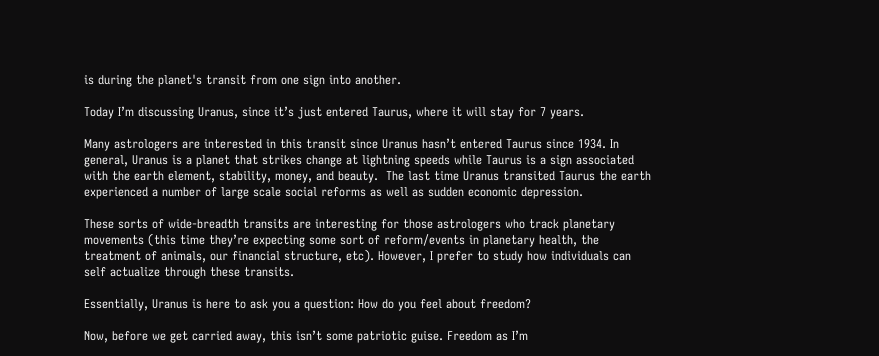is during the planet's transit from one sign into another.

Today I’m discussing Uranus, since it’s just entered Taurus, where it will stay for 7 years.

Many astrologers are interested in this transit since Uranus hasn’t entered Taurus since 1934. In general, Uranus is a planet that strikes change at lightning speeds while Taurus is a sign associated with the earth element, stability, money, and beauty.  The last time Uranus transited Taurus the earth experienced a number of large scale social reforms as well as sudden economic depression.

These sorts of wide-breadth transits are interesting for those astrologers who track planetary movements (this time they’re expecting some sort of reform/events in planetary health, the treatment of animals, our financial structure, etc). However, I prefer to study how individuals can self actualize through these transits.

Essentially, Uranus is here to ask you a question: How do you feel about freedom?

Now, before we get carried away, this isn’t some patriotic guise. Freedom as I’m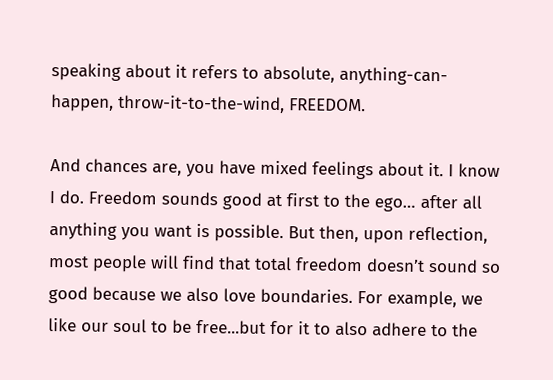speaking about it refers to absolute, anything-can-happen, throw-it-to-the-wind, FREEDOM.

And chances are, you have mixed feelings about it. I know I do. Freedom sounds good at first to the ego… after all anything you want is possible. But then, upon reflection, most people will find that total freedom doesn’t sound so good because we also love boundaries. For example, we like our soul to be free...but for it to also adhere to the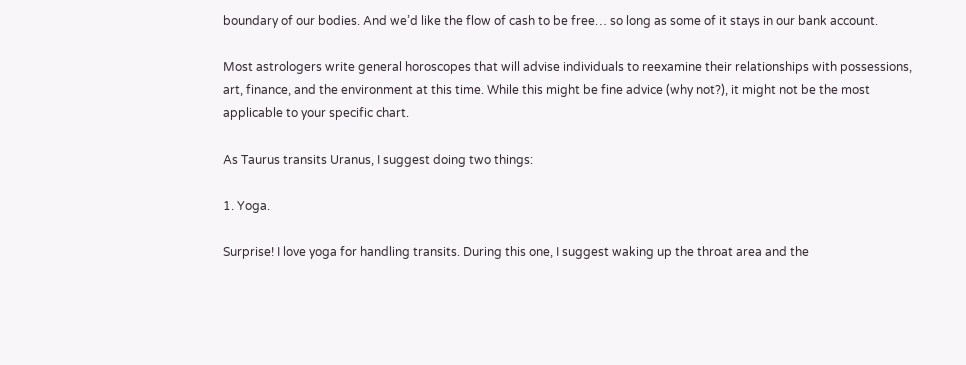boundary of our bodies. And we’d like the flow of cash to be free… so long as some of it stays in our bank account.

Most astrologers write general horoscopes that will advise individuals to reexamine their relationships with possessions, art, finance, and the environment at this time. While this might be fine advice (why not?), it might not be the most applicable to your specific chart.

As Taurus transits Uranus, I suggest doing two things:

1. Yoga.

Surprise! I love yoga for handling transits. During this one, I suggest waking up the throat area and the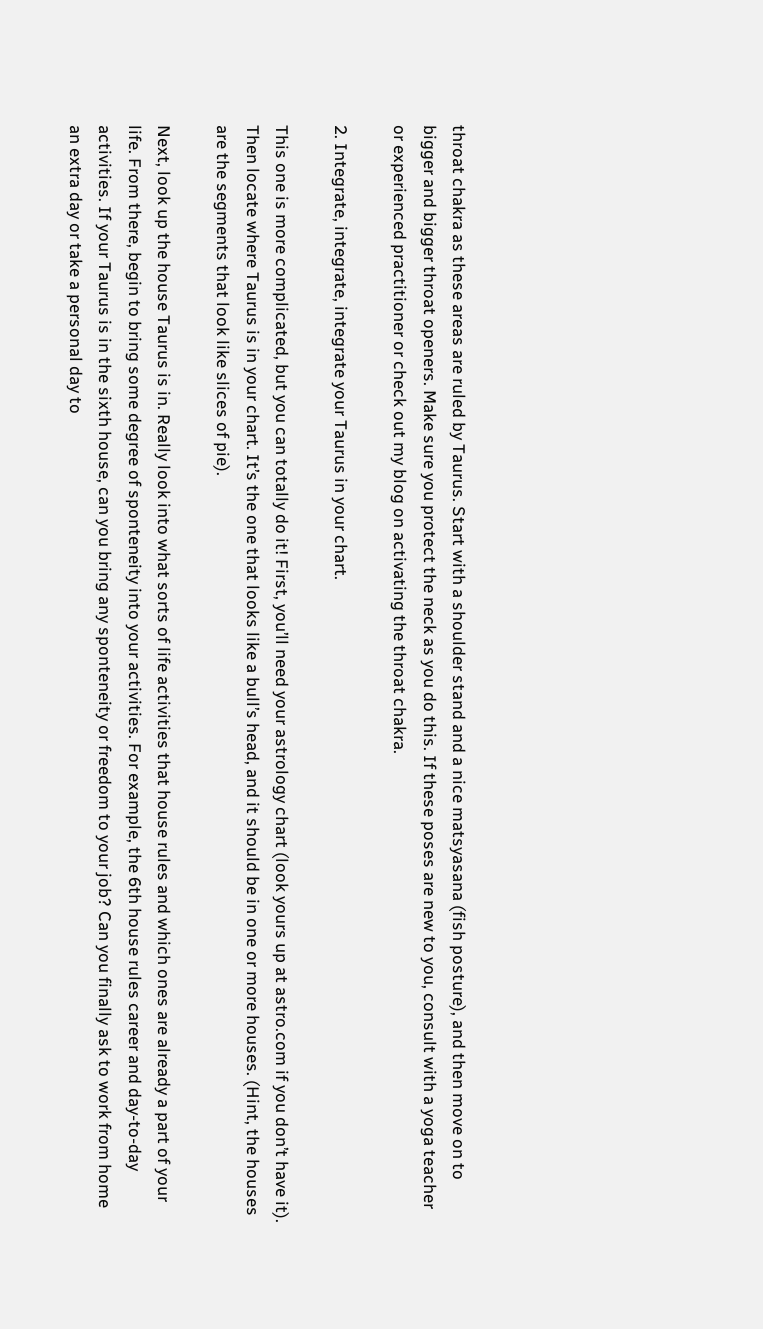throat chakra as these areas are ruled by Taurus. Start with a shoulder stand and a nice matsyasana (fish posture), and then move on to bigger and bigger throat openers. Make sure you protect the neck as you do this. If these poses are new to you, consult with a yoga teacher or experienced practitioner or check out my blog on activating the throat chakra.

2. Integrate, integrate, integrate your Taurus in your chart.

This one is more complicated, but you can totally do it! First, you’ll need your astrology chart (look yours up at astro.com if you don’t have it). Then locate where Taurus is in your chart. It’s the one that looks like a bull’s head, and it should be in one or more houses. (Hint, the houses are the segments that look like slices of pie).

Next, look up the house Taurus is in. Really look into what sorts of life activities that house rules and which ones are already a part of your life. From there, begin to bring some degree of sponteneity into your activities. For example, the 6th house rules career and day-to-day activities. If your Taurus is in the sixth house, can you bring any sponteneity or freedom to your job? Can you finally ask to work from home an extra day or take a personal day to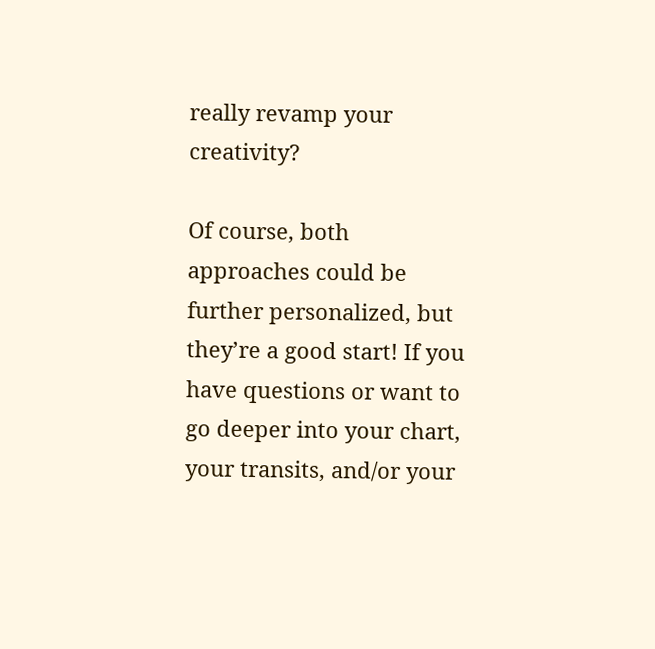really revamp your creativity?

Of course, both approaches could be further personalized, but they’re a good start! If you have questions or want to go deeper into your chart, your transits, and/or your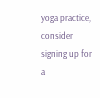yoga practice, consider signing up for a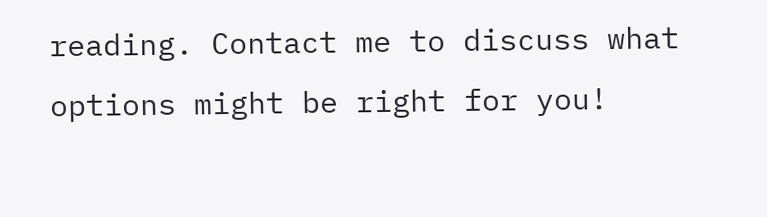reading. Contact me to discuss what options might be right for you!